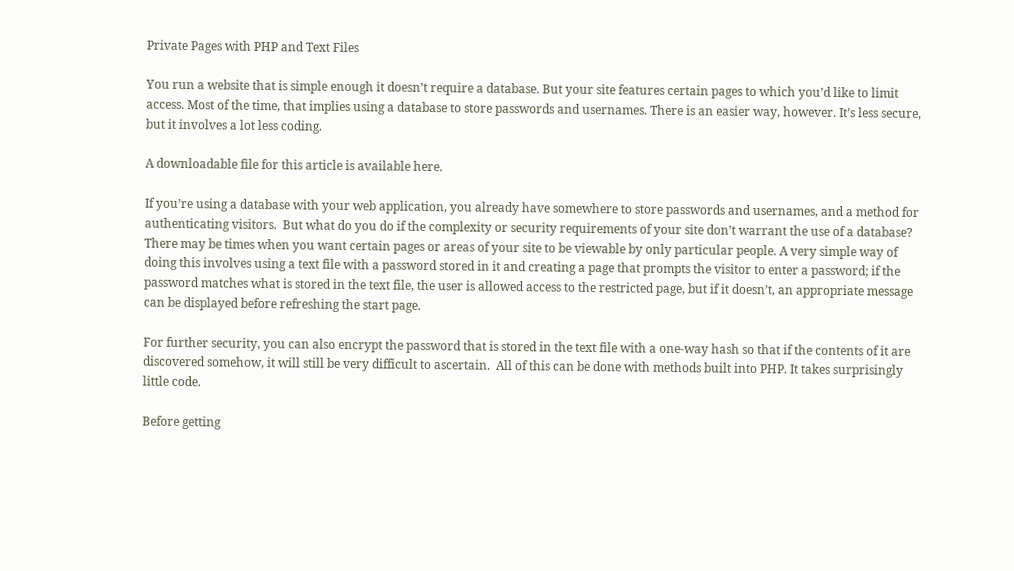Private Pages with PHP and Text Files

You run a website that is simple enough it doesn’t require a database. But your site features certain pages to which you’d like to limit access. Most of the time, that implies using a database to store passwords and usernames. There is an easier way, however. It’s less secure, but it involves a lot less coding.

A downloadable file for this article is available here.

If you’re using a database with your web application, you already have somewhere to store passwords and usernames, and a method for authenticating visitors.  But what do you do if the complexity or security requirements of your site don’t warrant the use of a database?  There may be times when you want certain pages or areas of your site to be viewable by only particular people. A very simple way of doing this involves using a text file with a password stored in it and creating a page that prompts the visitor to enter a password; if the password matches what is stored in the text file, the user is allowed access to the restricted page, but if it doesn’t, an appropriate message can be displayed before refreshing the start page.

For further security, you can also encrypt the password that is stored in the text file with a one-way hash so that if the contents of it are discovered somehow, it will still be very difficult to ascertain.  All of this can be done with methods built into PHP. It takes surprisingly little code.

Before getting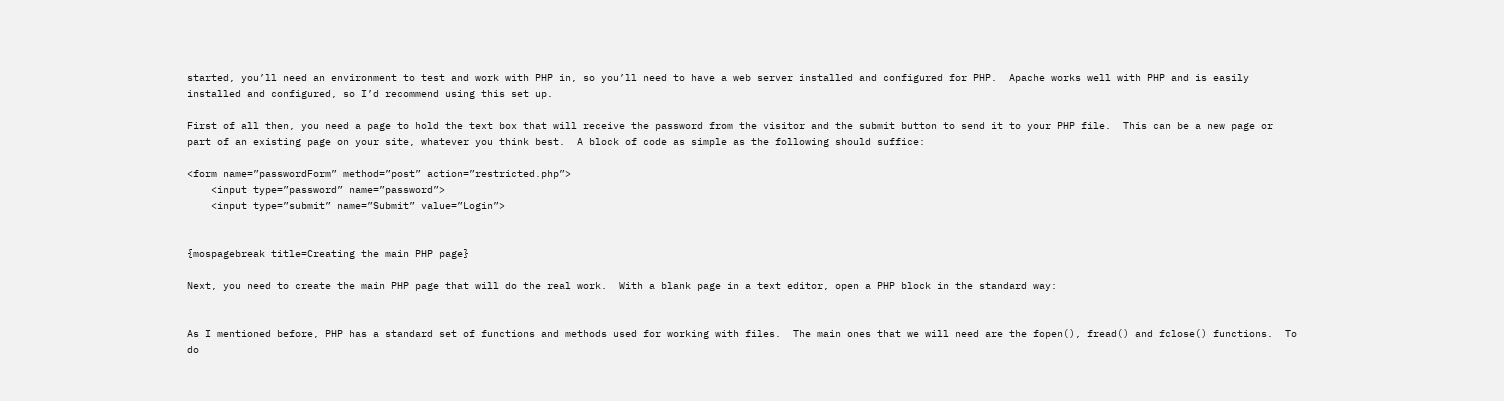started, you’ll need an environment to test and work with PHP in, so you’ll need to have a web server installed and configured for PHP.  Apache works well with PHP and is easily installed and configured, so I’d recommend using this set up.

First of all then, you need a page to hold the text box that will receive the password from the visitor and the submit button to send it to your PHP file.  This can be a new page or part of an existing page on your site, whatever you think best.  A block of code as simple as the following should suffice:

<form name=”passwordForm” method=”post” action=”restricted.php”>
    <input type=”password” name=”password”>
    <input type=”submit” name=”Submit” value=”Login”>


{mospagebreak title=Creating the main PHP page}

Next, you need to create the main PHP page that will do the real work.  With a blank page in a text editor, open a PHP block in the standard way:


As I mentioned before, PHP has a standard set of functions and methods used for working with files.  The main ones that we will need are the fopen(), fread() and fclose() functions.  To do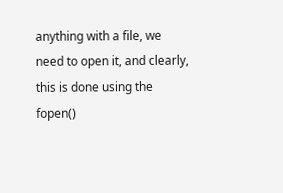anything with a file, we need to open it, and clearly, this is done using the fopen()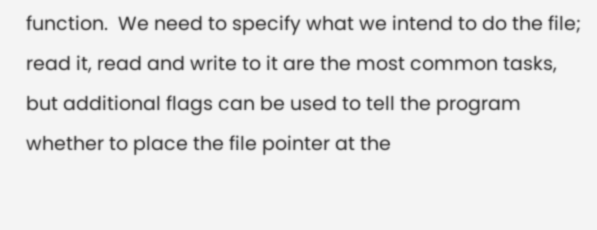function.  We need to specify what we intend to do the file; read it, read and write to it are the most common tasks, but additional flags can be used to tell the program whether to place the file pointer at the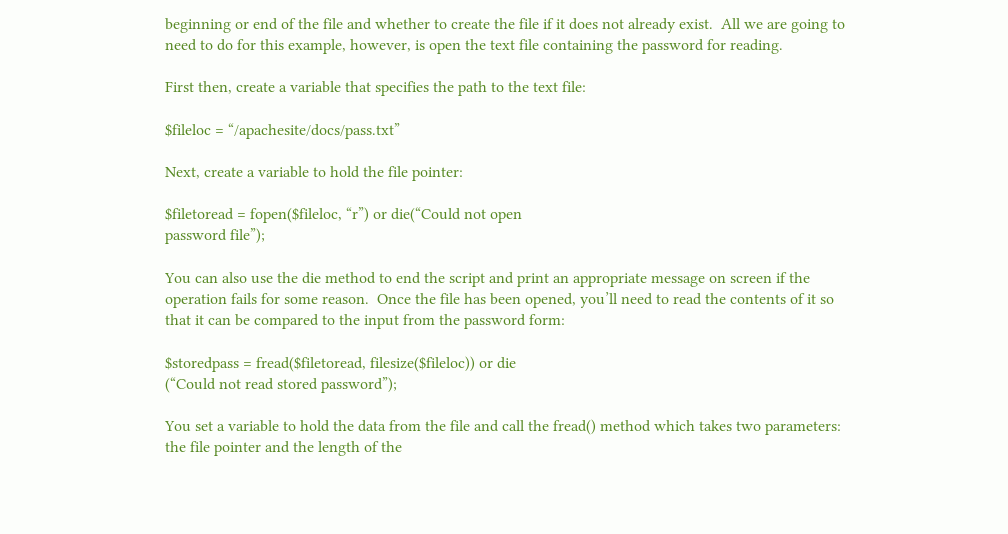beginning or end of the file and whether to create the file if it does not already exist.  All we are going to need to do for this example, however, is open the text file containing the password for reading.

First then, create a variable that specifies the path to the text file:

$fileloc = “/apachesite/docs/pass.txt”

Next, create a variable to hold the file pointer:

$filetoread = fopen($fileloc, “r”) or die(“Could not open
password file”);

You can also use the die method to end the script and print an appropriate message on screen if the operation fails for some reason.  Once the file has been opened, you’ll need to read the contents of it so that it can be compared to the input from the password form:

$storedpass = fread($filetoread, filesize($fileloc)) or die
(“Could not read stored password”);

You set a variable to hold the data from the file and call the fread() method which takes two parameters: the file pointer and the length of the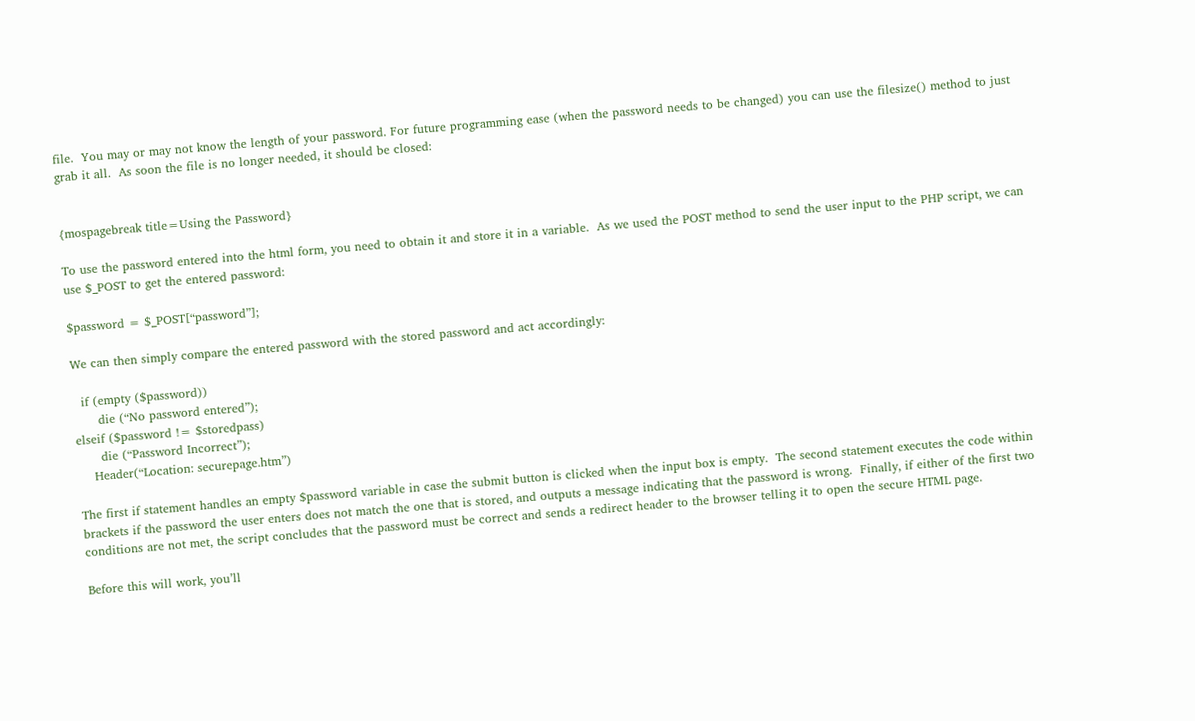file.  You may or may not know the length of your password. For future programming ease (when the password needs to be changed) you can use the filesize() method to just grab it all.  As soon the file is no longer needed, it should be closed:


{mospagebreak title=Using the Password}

To use the password entered into the html form, you need to obtain it and store it in a variable.  As we used the POST method to send the user input to the PHP script, we can use $_POST to get the entered password:

$password = $_POST[“password”];

We can then simply compare the entered password with the stored password and act accordingly:

  if (empty ($password))
      die (“No password entered”);
elseif ($password != $storedpass)
      die (“Password Incorrect”);
    Header(“Location: securepage.htm”)

The first if statement handles an empty $password variable in case the submit button is clicked when the input box is empty.  The second statement executes the code within brackets if the password the user enters does not match the one that is stored, and outputs a message indicating that the password is wrong.  Finally, if either of the first two conditions are not met, the script concludes that the password must be correct and sends a redirect header to the browser telling it to open the secure HTML page.

Before this will work, you’ll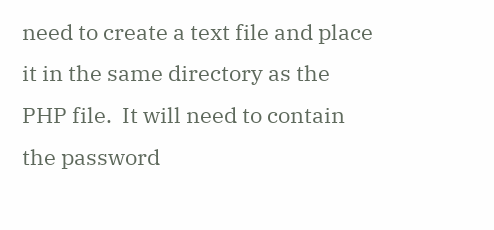need to create a text file and place it in the same directory as the PHP file.  It will need to contain the password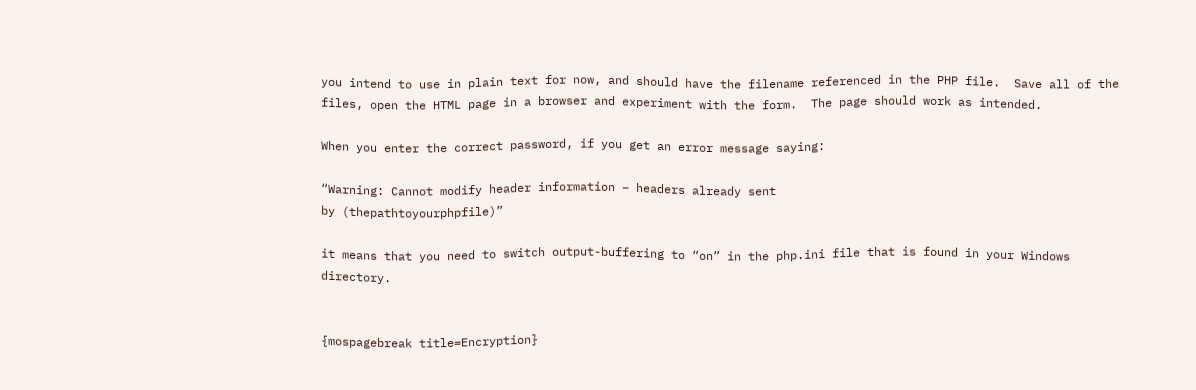you intend to use in plain text for now, and should have the filename referenced in the PHP file.  Save all of the files, open the HTML page in a browser and experiment with the form.  The page should work as intended.

When you enter the correct password, if you get an error message saying:

“Warning: Cannot modify header information – headers already sent
by (thepathtoyourphpfile)”

it means that you need to switch output-buffering to “on” in the php.ini file that is found in your Windows directory.


{mospagebreak title=Encryption}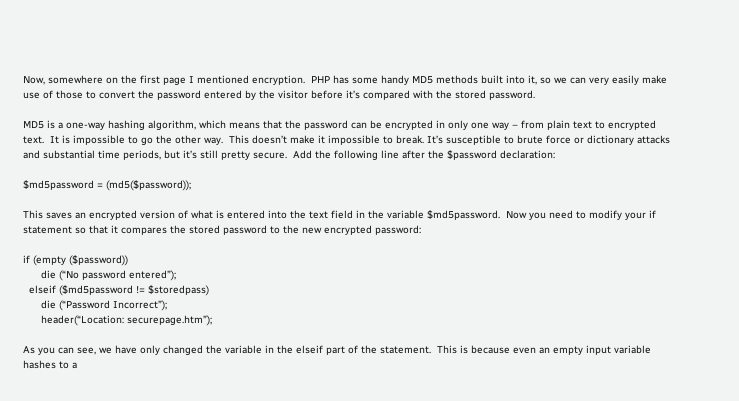Now, somewhere on the first page I mentioned encryption.  PHP has some handy MD5 methods built into it, so we can very easily make use of those to convert the password entered by the visitor before it’s compared with the stored password.

MD5 is a one-way hashing algorithm, which means that the password can be encrypted in only one way – from plain text to encrypted text.  It is impossible to go the other way.  This doesn’t make it impossible to break. It’s susceptible to brute force or dictionary attacks and substantial time periods, but it’s still pretty secure.  Add the following line after the $password declaration:

$md5password = (md5($password));

This saves an encrypted version of what is entered into the text field in the variable $md5password.  Now you need to modify your if statement so that it compares the stored password to the new encrypted password:

if (empty ($password))
      die (“No password entered”);
  elseif ($md5password != $storedpass)
      die (“Password Incorrect”);
      header(“Location: securepage.htm”);

As you can see, we have only changed the variable in the elseif part of the statement.  This is because even an empty input variable hashes to a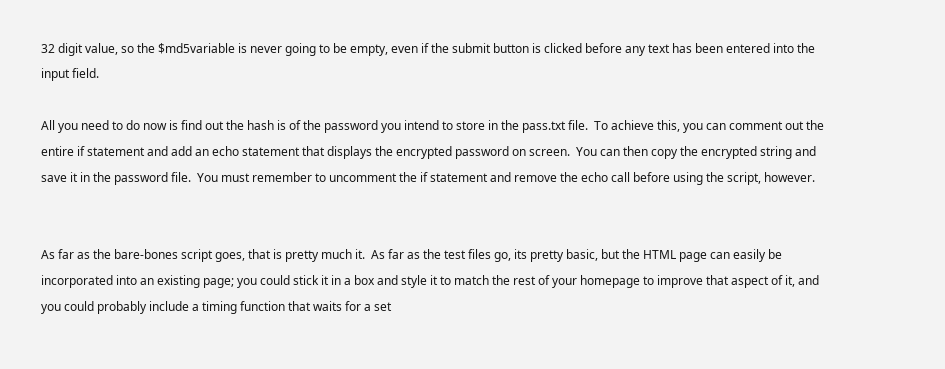32 digit value, so the $md5variable is never going to be empty, even if the submit button is clicked before any text has been entered into the input field.

All you need to do now is find out the hash is of the password you intend to store in the pass.txt file.  To achieve this, you can comment out the entire if statement and add an echo statement that displays the encrypted password on screen.  You can then copy the encrypted string and save it in the password file.  You must remember to uncomment the if statement and remove the echo call before using the script, however.


As far as the bare-bones script goes, that is pretty much it.  As far as the test files go, its pretty basic, but the HTML page can easily be incorporated into an existing page; you could stick it in a box and style it to match the rest of your homepage to improve that aspect of it, and you could probably include a timing function that waits for a set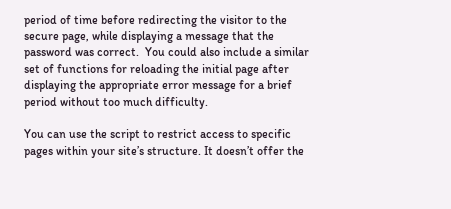period of time before redirecting the visitor to the secure page, while displaying a message that the password was correct.  You could also include a similar set of functions for reloading the initial page after displaying the appropriate error message for a brief period without too much difficulty.

You can use the script to restrict access to specific pages within your site’s structure. It doesn’t offer the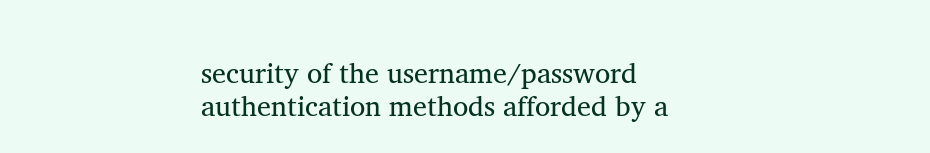security of the username/password authentication methods afforded by a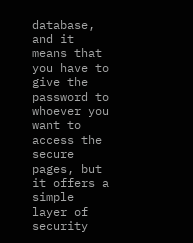database, and it means that you have to give the password to whoever you want to access the secure pages, but it offers a simple layer of security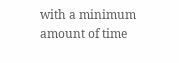with a minimum amount of time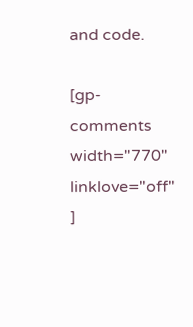and code.

[gp-comments width="770" linklove="off" ]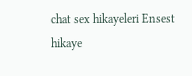chat sex hikayeleri Ensest hikaye